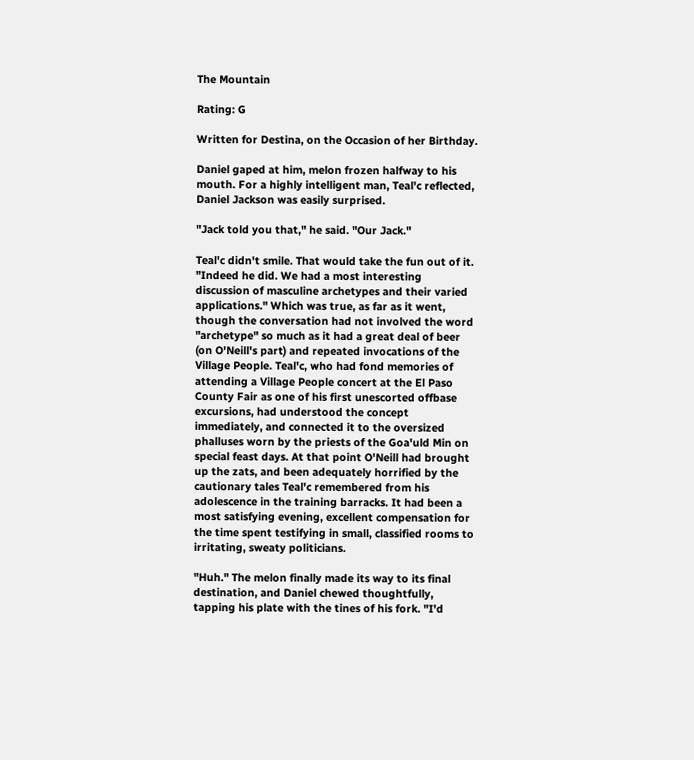The Mountain

Rating: G

Written for Destina, on the Occasion of her Birthday.

Daniel gaped at him, melon frozen halfway to his mouth. For a highly intelligent man, Teal'c reflected, Daniel Jackson was easily surprised.

"Jack told you that," he said. "Our Jack."

Teal'c didn't smile. That would take the fun out of it. "Indeed he did. We had a most interesting discussion of masculine archetypes and their varied applications." Which was true, as far as it went, though the conversation had not involved the word "archetype" so much as it had a great deal of beer (on O'Neill's part) and repeated invocations of the Village People. Teal'c, who had fond memories of attending a Village People concert at the El Paso County Fair as one of his first unescorted offbase excursions, had understood the concept immediately, and connected it to the oversized phalluses worn by the priests of the Goa'uld Min on special feast days. At that point O'Neill had brought up the zats, and been adequately horrified by the cautionary tales Teal'c remembered from his adolescence in the training barracks. It had been a most satisfying evening, excellent compensation for the time spent testifying in small, classified rooms to irritating, sweaty politicians.

"Huh." The melon finally made its way to its final destination, and Daniel chewed thoughtfully, tapping his plate with the tines of his fork. "I'd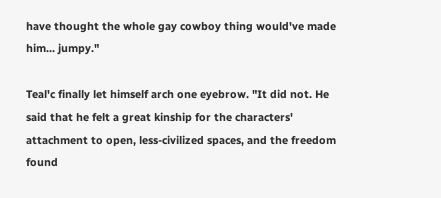have thought the whole gay cowboy thing would've made him... jumpy."

Teal'c finally let himself arch one eyebrow. "It did not. He said that he felt a great kinship for the characters' attachment to open, less-civilized spaces, and the freedom found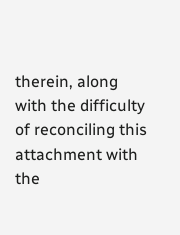therein, along with the difficulty of reconciling this attachment with the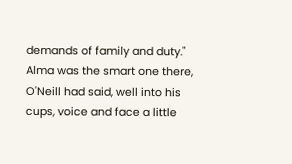demands of family and duty." Alma was the smart one there, O'Neill had said, well into his cups, voice and face a little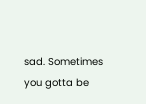sad. Sometimes you gotta be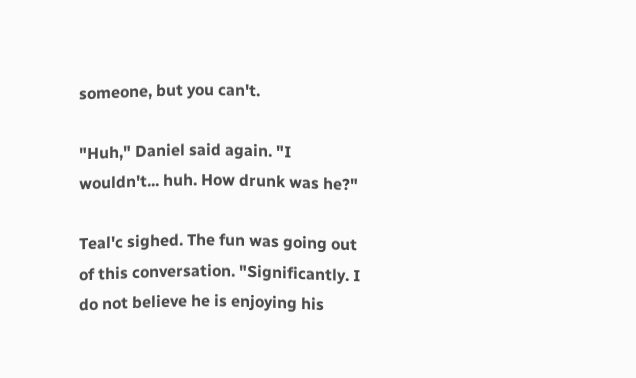someone, but you can't.

"Huh," Daniel said again. "I wouldn't... huh. How drunk was he?"

Teal'c sighed. The fun was going out of this conversation. "Significantly. I do not believe he is enjoying his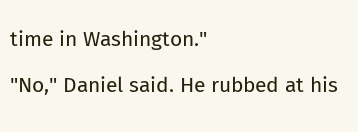time in Washington."

"No," Daniel said. He rubbed at his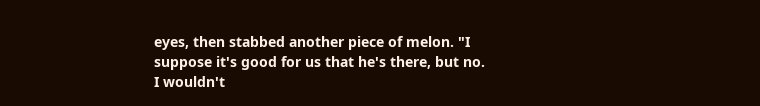eyes, then stabbed another piece of melon. "I suppose it's good for us that he's there, but no. I wouldn't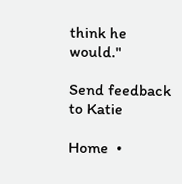think he would."

Send feedback to Katie

Home  •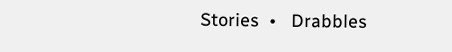Stories  •   Drabbles